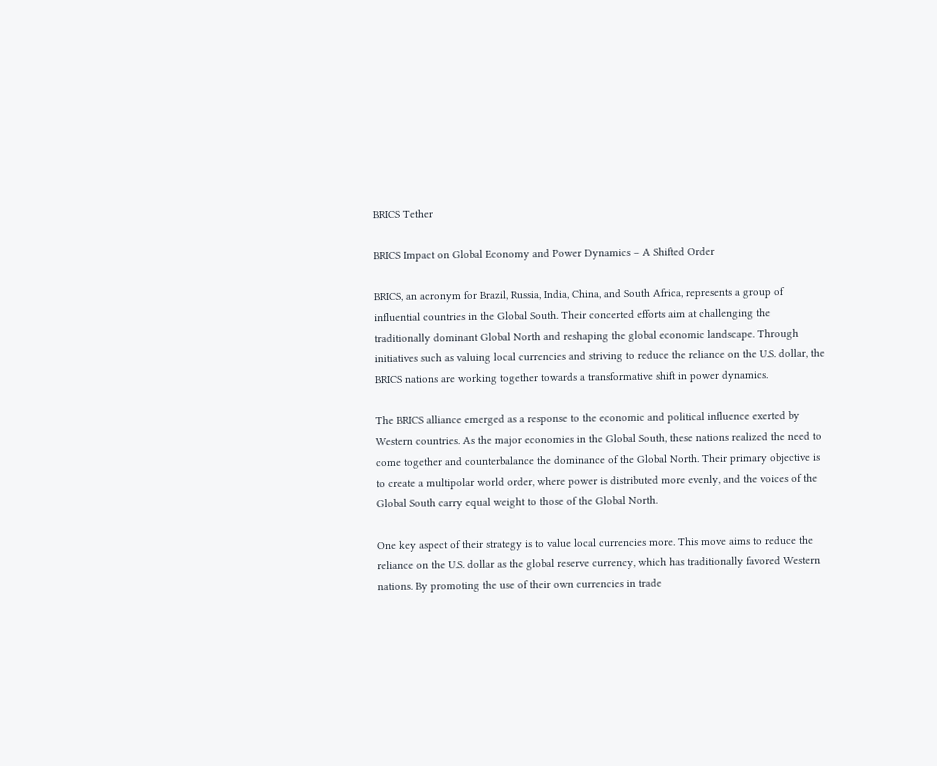BRICS Tether

BRICS Impact on Global Economy and Power Dynamics – A Shifted Order

BRICS, an acronym for Brazil, Russia, India, China, and South Africa, represents a group of influential countries in the Global South. Their concerted efforts aim at challenging the traditionally dominant Global North and reshaping the global economic landscape. Through initiatives such as valuing local currencies and striving to reduce the reliance on the U.S. dollar, the BRICS nations are working together towards a transformative shift in power dynamics.

The BRICS alliance emerged as a response to the economic and political influence exerted by Western countries. As the major economies in the Global South, these nations realized the need to come together and counterbalance the dominance of the Global North. Their primary objective is to create a multipolar world order, where power is distributed more evenly, and the voices of the Global South carry equal weight to those of the Global North.

One key aspect of their strategy is to value local currencies more. This move aims to reduce the reliance on the U.S. dollar as the global reserve currency, which has traditionally favored Western nations. By promoting the use of their own currencies in trade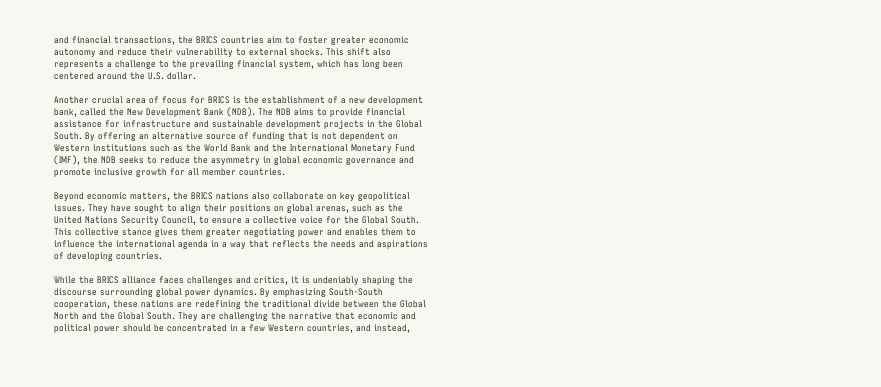and financial transactions, the BRICS countries aim to foster greater economic autonomy and reduce their vulnerability to external shocks. This shift also represents a challenge to the prevailing financial system, which has long been centered around the U.S. dollar.

Another crucial area of focus for BRICS is the establishment of a new development bank, called the New Development Bank (NDB). The NDB aims to provide financial assistance for infrastructure and sustainable development projects in the Global South. By offering an alternative source of funding that is not dependent on Western institutions such as the World Bank and the International Monetary Fund (IMF), the NDB seeks to reduce the asymmetry in global economic governance and promote inclusive growth for all member countries.

Beyond economic matters, the BRICS nations also collaborate on key geopolitical issues. They have sought to align their positions on global arenas, such as the United Nations Security Council, to ensure a collective voice for the Global South. This collective stance gives them greater negotiating power and enables them to influence the international agenda in a way that reflects the needs and aspirations of developing countries.

While the BRICS alliance faces challenges and critics, it is undeniably shaping the discourse surrounding global power dynamics. By emphasizing South-South cooperation, these nations are redefining the traditional divide between the Global North and the Global South. They are challenging the narrative that economic and political power should be concentrated in a few Western countries, and instead,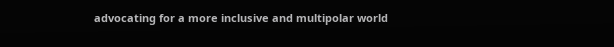advocating for a more inclusive and multipolar world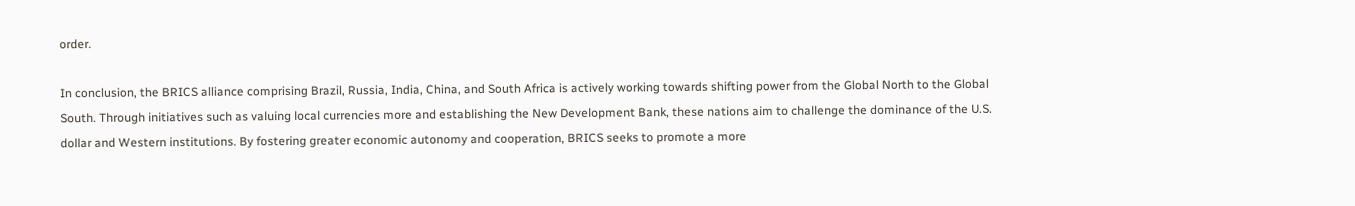order.

In conclusion, the BRICS alliance comprising Brazil, Russia, India, China, and South Africa is actively working towards shifting power from the Global North to the Global South. Through initiatives such as valuing local currencies more and establishing the New Development Bank, these nations aim to challenge the dominance of the U.S. dollar and Western institutions. By fostering greater economic autonomy and cooperation, BRICS seeks to promote a more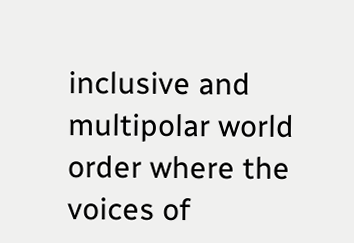inclusive and multipolar world order where the voices of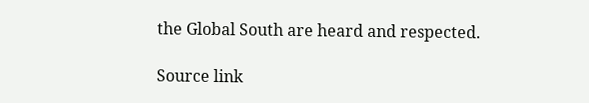the Global South are heard and respected.

Source link